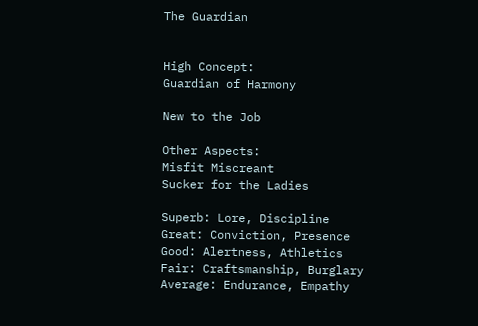The Guardian


High Concept:
Guardian of Harmony

New to the Job

Other Aspects:
Misfit Miscreant
Sucker for the Ladies

Superb: Lore, Discipline
Great: Conviction, Presence
Good: Alertness, Athletics
Fair: Craftsmanship, Burglary
Average: Endurance, Empathy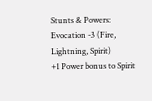Stunts & Powers:
Evocation -3 (Fire, Lightning, Spirit)
+1 Power bonus to Spirit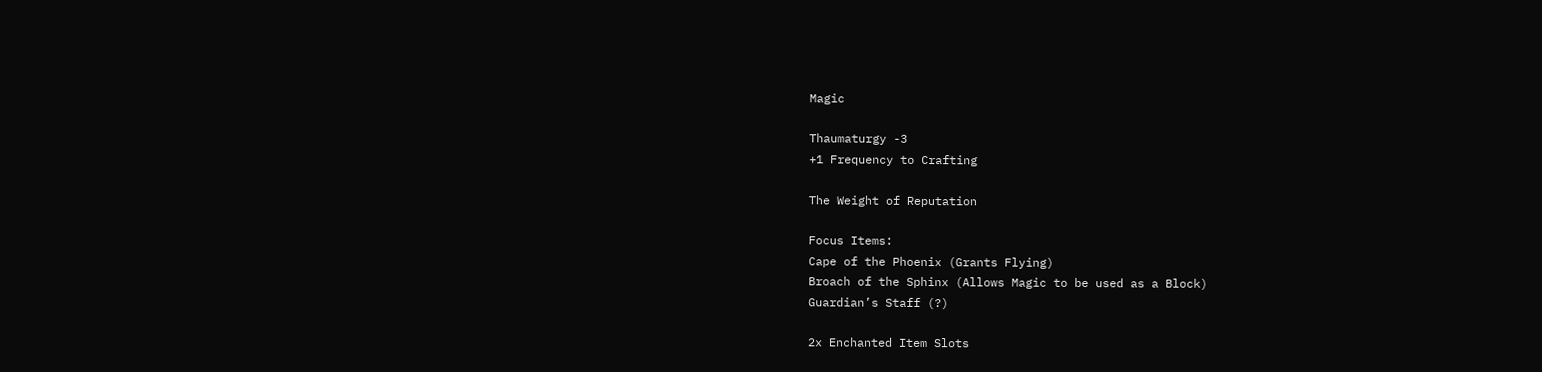Magic

Thaumaturgy -3
+1 Frequency to Crafting

The Weight of Reputation

Focus Items:
Cape of the Phoenix (Grants Flying)
Broach of the Sphinx (Allows Magic to be used as a Block)
Guardian’s Staff (?)

2x Enchanted Item Slots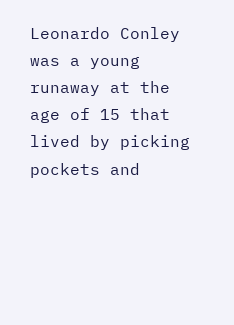Leonardo Conley was a young runaway at the age of 15 that lived by picking pockets and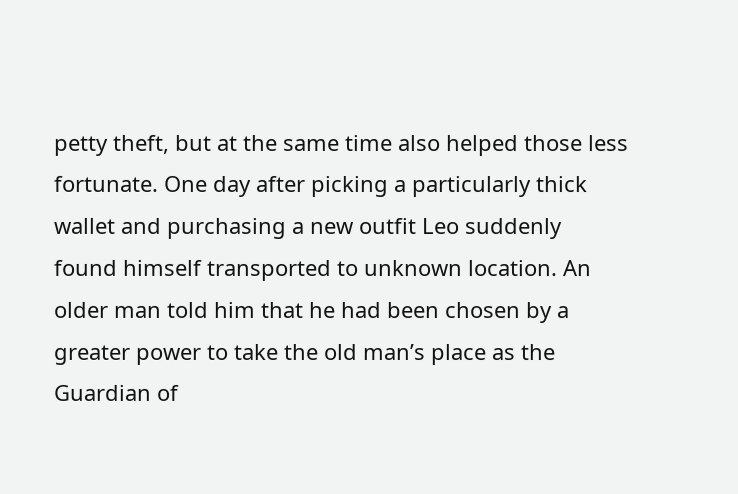petty theft, but at the same time also helped those less fortunate. One day after picking a particularly thick wallet and purchasing a new outfit Leo suddenly found himself transported to unknown location. An older man told him that he had been chosen by a greater power to take the old man’s place as the Guardian of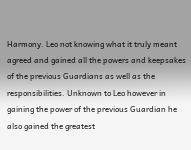Harmony. Leo not knowing what it truly meant agreed and gained all the powers and keepsakes of the previous Guardians as well as the responsibilities. Unknown to Leo however in gaining the power of the previous Guardian he also gained the greatest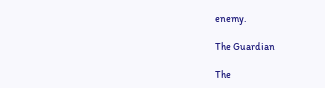enemy.

The Guardian

The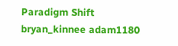Paradigm Shift bryan_kinnee adam1180